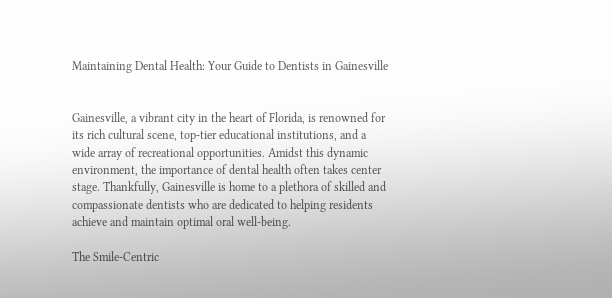Maintaining Dental Health: Your Guide to Dentists in Gainesville


Gainesville, a vibrant city in the heart of Florida, is renowned for its rich cultural scene, top-tier educational institutions, and a wide array of recreational opportunities. Amidst this dynamic environment, the importance of dental health often takes center stage. Thankfully, Gainesville is home to a plethora of skilled and compassionate dentists who are dedicated to helping residents achieve and maintain optimal oral well-being.

The Smile-Centric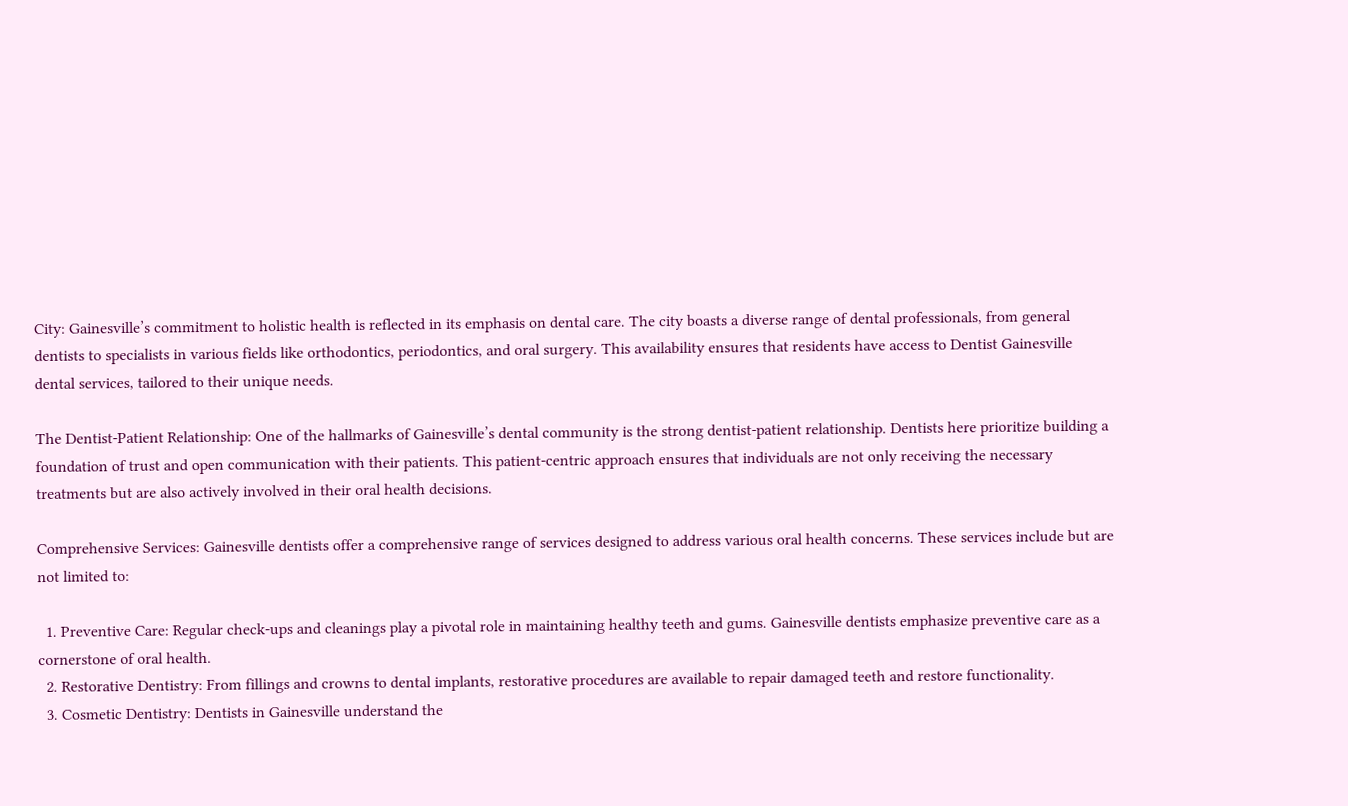City: Gainesville’s commitment to holistic health is reflected in its emphasis on dental care. The city boasts a diverse range of dental professionals, from general dentists to specialists in various fields like orthodontics, periodontics, and oral surgery. This availability ensures that residents have access to Dentist Gainesville dental services, tailored to their unique needs.

The Dentist-Patient Relationship: One of the hallmarks of Gainesville’s dental community is the strong dentist-patient relationship. Dentists here prioritize building a foundation of trust and open communication with their patients. This patient-centric approach ensures that individuals are not only receiving the necessary treatments but are also actively involved in their oral health decisions.

Comprehensive Services: Gainesville dentists offer a comprehensive range of services designed to address various oral health concerns. These services include but are not limited to:

  1. Preventive Care: Regular check-ups and cleanings play a pivotal role in maintaining healthy teeth and gums. Gainesville dentists emphasize preventive care as a cornerstone of oral health.
  2. Restorative Dentistry: From fillings and crowns to dental implants, restorative procedures are available to repair damaged teeth and restore functionality.
  3. Cosmetic Dentistry: Dentists in Gainesville understand the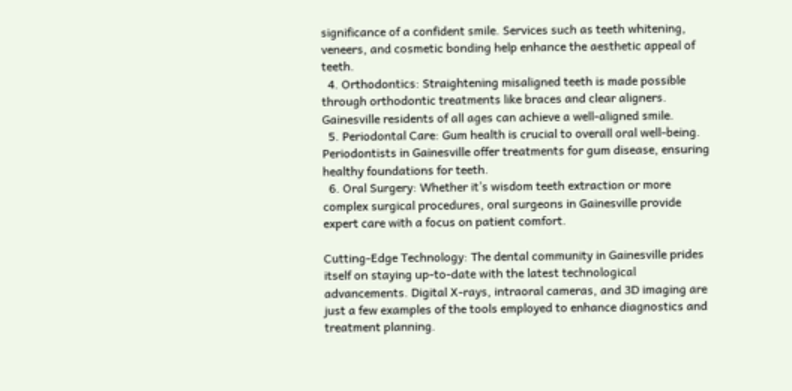significance of a confident smile. Services such as teeth whitening, veneers, and cosmetic bonding help enhance the aesthetic appeal of teeth.
  4. Orthodontics: Straightening misaligned teeth is made possible through orthodontic treatments like braces and clear aligners. Gainesville residents of all ages can achieve a well-aligned smile.
  5. Periodontal Care: Gum health is crucial to overall oral well-being. Periodontists in Gainesville offer treatments for gum disease, ensuring healthy foundations for teeth.
  6. Oral Surgery: Whether it’s wisdom teeth extraction or more complex surgical procedures, oral surgeons in Gainesville provide expert care with a focus on patient comfort.

Cutting-Edge Technology: The dental community in Gainesville prides itself on staying up-to-date with the latest technological advancements. Digital X-rays, intraoral cameras, and 3D imaging are just a few examples of the tools employed to enhance diagnostics and treatment planning.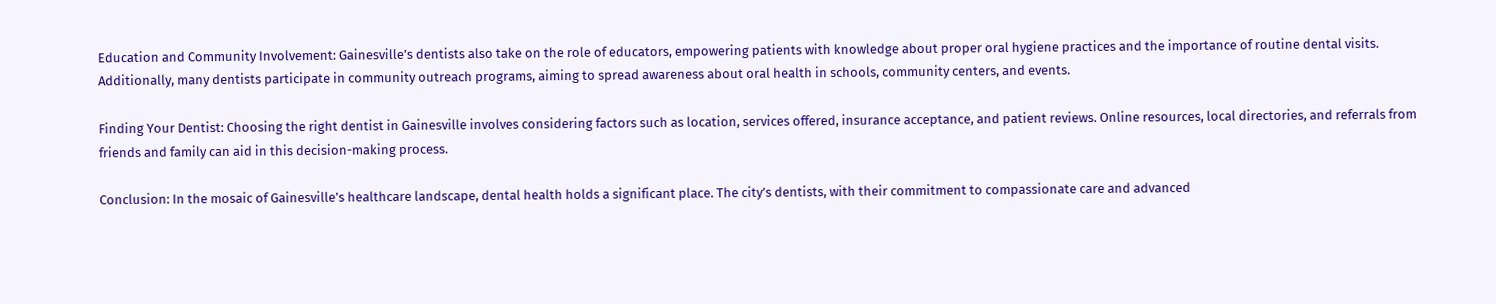Education and Community Involvement: Gainesville’s dentists also take on the role of educators, empowering patients with knowledge about proper oral hygiene practices and the importance of routine dental visits. Additionally, many dentists participate in community outreach programs, aiming to spread awareness about oral health in schools, community centers, and events.

Finding Your Dentist: Choosing the right dentist in Gainesville involves considering factors such as location, services offered, insurance acceptance, and patient reviews. Online resources, local directories, and referrals from friends and family can aid in this decision-making process.

Conclusion: In the mosaic of Gainesville’s healthcare landscape, dental health holds a significant place. The city’s dentists, with their commitment to compassionate care and advanced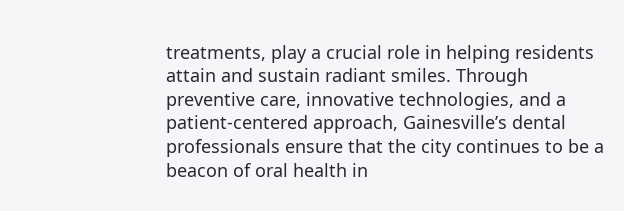treatments, play a crucial role in helping residents attain and sustain radiant smiles. Through preventive care, innovative technologies, and a patient-centered approach, Gainesville’s dental professionals ensure that the city continues to be a beacon of oral health in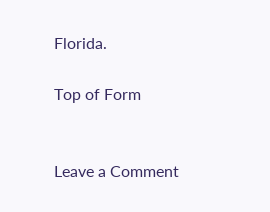Florida.

Top of Form


Leave a Comment